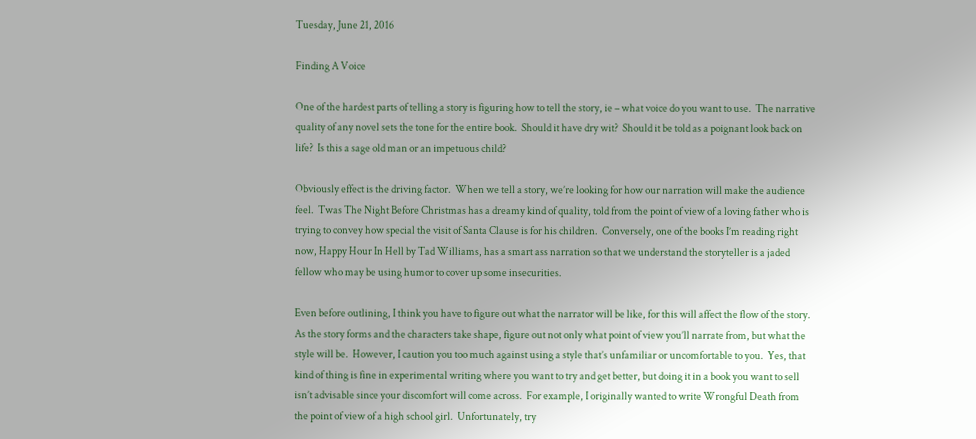Tuesday, June 21, 2016

Finding A Voice

One of the hardest parts of telling a story is figuring how to tell the story, ie – what voice do you want to use.  The narrative quality of any novel sets the tone for the entire book.  Should it have dry wit?  Should it be told as a poignant look back on life?  Is this a sage old man or an impetuous child?

Obviously effect is the driving factor.  When we tell a story, we’re looking for how our narration will make the audience feel.  Twas The Night Before Christmas has a dreamy kind of quality, told from the point of view of a loving father who is trying to convey how special the visit of Santa Clause is for his children.  Conversely, one of the books I’m reading right now, Happy Hour In Hell by Tad Williams, has a smart ass narration so that we understand the storyteller is a jaded fellow who may be using humor to cover up some insecurities.

Even before outlining, I think you have to figure out what the narrator will be like, for this will affect the flow of the story.  As the story forms and the characters take shape, figure out not only what point of view you’ll narrate from, but what the style will be.  However, I caution you too much against using a style that’s unfamiliar or uncomfortable to you.  Yes, that kind of thing is fine in experimental writing where you want to try and get better, but doing it in a book you want to sell isn’t advisable since your discomfort will come across.  For example, I originally wanted to write Wrongful Death from the point of view of a high school girl.  Unfortunately, try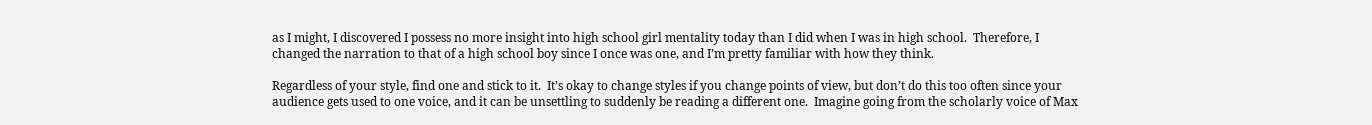as I might, I discovered I possess no more insight into high school girl mentality today than I did when I was in high school.  Therefore, I changed the narration to that of a high school boy since I once was one, and I’m pretty familiar with how they think.

Regardless of your style, find one and stick to it.  It’s okay to change styles if you change points of view, but don’t do this too often since your audience gets used to one voice, and it can be unsettling to suddenly be reading a different one.  Imagine going from the scholarly voice of Max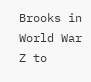Brooks in World War Z to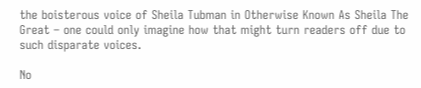the boisterous voice of Sheila Tubman in Otherwise Known As Sheila The Great – one could only imagine how that might turn readers off due to such disparate voices.

No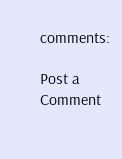comments:

Post a Comment